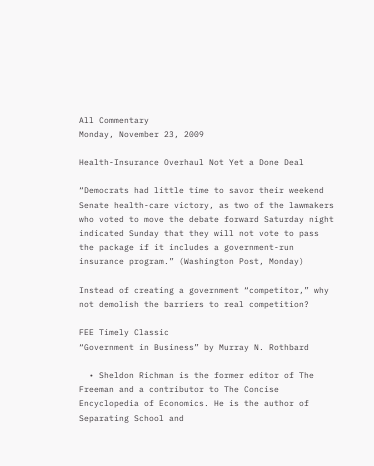All Commentary
Monday, November 23, 2009

Health-Insurance Overhaul Not Yet a Done Deal

“Democrats had little time to savor their weekend Senate health-care victory, as two of the lawmakers who voted to move the debate forward Saturday night indicated Sunday that they will not vote to pass the package if it includes a government-run insurance program.” (Washington Post, Monday)

Instead of creating a government “competitor,” why not demolish the barriers to real competition?

FEE Timely Classic
“Government in Business” by Murray N. Rothbard

  • Sheldon Richman is the former editor of The Freeman and a contributor to The Concise Encyclopedia of Economics. He is the author of Separating School and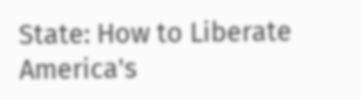State: How to Liberate America's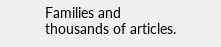Families and thousands of articles.